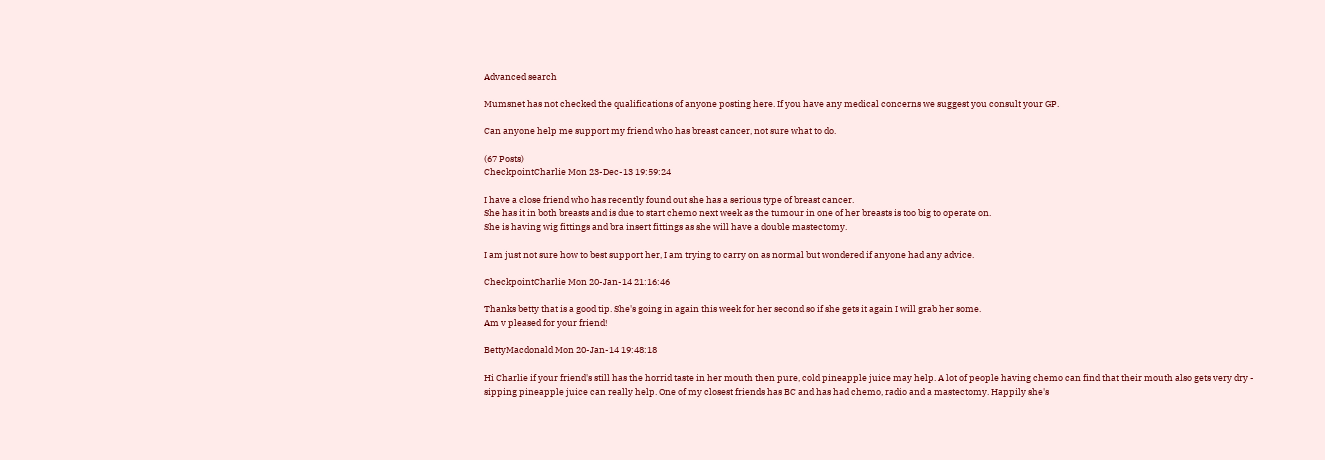Advanced search

Mumsnet has not checked the qualifications of anyone posting here. If you have any medical concerns we suggest you consult your GP.

Can anyone help me support my friend who has breast cancer, not sure what to do.

(67 Posts)
CheckpointCharlie Mon 23-Dec-13 19:59:24

I have a close friend who has recently found out she has a serious type of breast cancer.
She has it in both breasts and is due to start chemo next week as the tumour in one of her breasts is too big to operate on.
She is having wig fittings and bra insert fittings as she will have a double mastectomy.

I am just not sure how to best support her, I am trying to carry on as normal but wondered if anyone had any advice.

CheckpointCharlie Mon 20-Jan-14 21:16:46

Thanks betty that is a good tip. She's going in again this week for her second so if she gets it again I will grab her some.
Am v pleased for your friend!

BettyMacdonald Mon 20-Jan-14 19:48:18

Hi Charlie if your friend's still has the horrid taste in her mouth then pure, cold pineapple juice may help. A lot of people having chemo can find that their mouth also gets very dry - sipping pineapple juice can really help. One of my closest friends has BC and has had chemo, radio and a mastectomy. Happily she's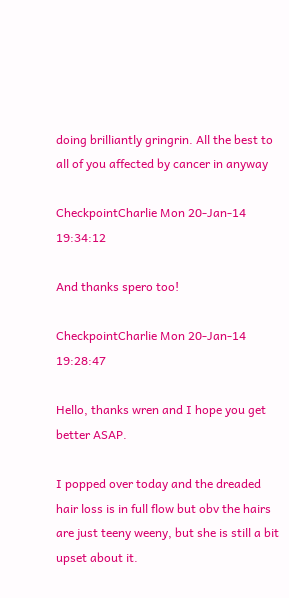doing brilliantly gringrin. All the best to all of you affected by cancer in anyway

CheckpointCharlie Mon 20-Jan-14 19:34:12

And thanks spero too!

CheckpointCharlie Mon 20-Jan-14 19:28:47

Hello, thanks wren and I hope you get better ASAP.

I popped over today and the dreaded hair loss is in full flow but obv the hairs are just teeny weeny, but she is still a bit upset about it.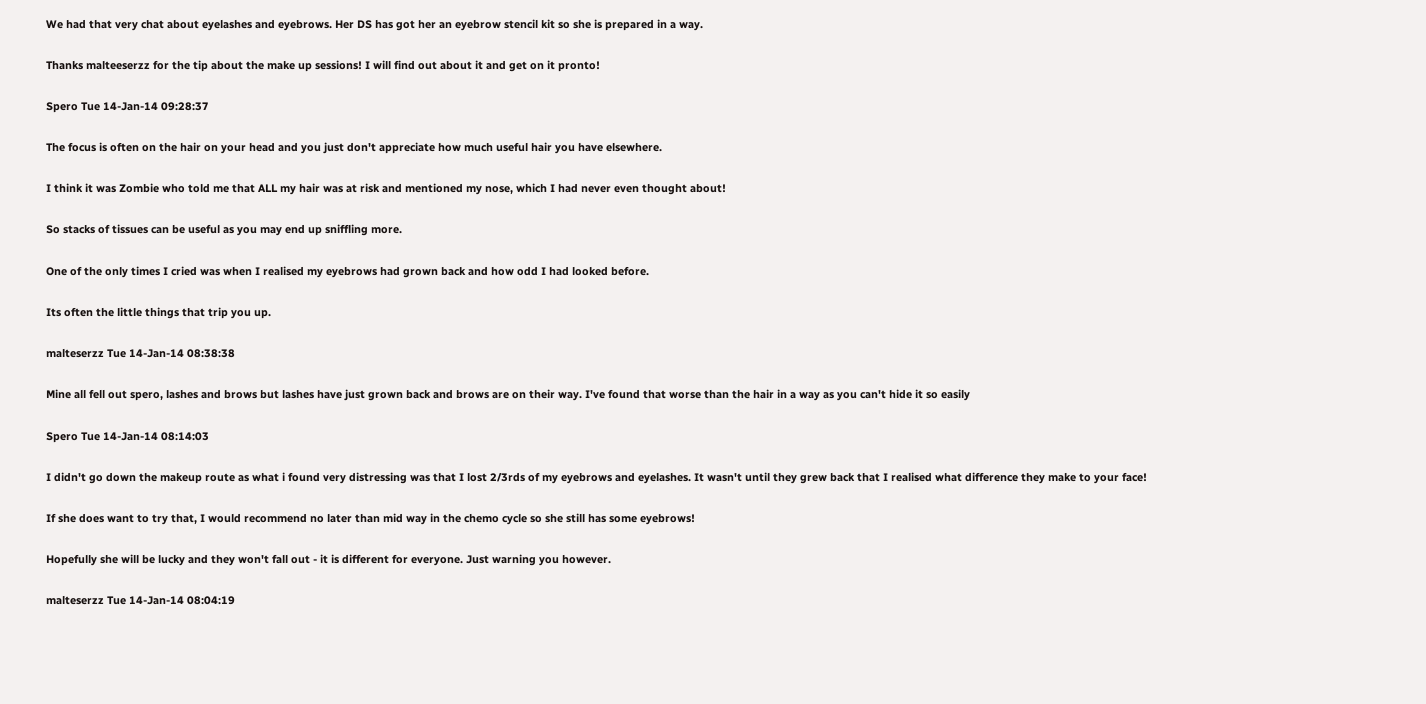We had that very chat about eyelashes and eyebrows. Her DS has got her an eyebrow stencil kit so she is prepared in a way.

Thanks malteeserzz for the tip about the make up sessions! I will find out about it and get on it pronto!

Spero Tue 14-Jan-14 09:28:37

The focus is often on the hair on your head and you just don't appreciate how much useful hair you have elsewhere.

I think it was Zombie who told me that ALL my hair was at risk and mentioned my nose, which I had never even thought about!

So stacks of tissues can be useful as you may end up sniffling more.

One of the only times I cried was when I realised my eyebrows had grown back and how odd I had looked before.

Its often the little things that trip you up.

malteserzz Tue 14-Jan-14 08:38:38

Mine all fell out spero, lashes and brows but lashes have just grown back and brows are on their way. I've found that worse than the hair in a way as you can't hide it so easily

Spero Tue 14-Jan-14 08:14:03

I didn't go down the makeup route as what i found very distressing was that I lost 2/3rds of my eyebrows and eyelashes. It wasn't until they grew back that I realised what difference they make to your face!

If she does want to try that, I would recommend no later than mid way in the chemo cycle so she still has some eyebrows!

Hopefully she will be lucky and they won't fall out - it is different for everyone. Just warning you however.

malteserzz Tue 14-Jan-14 08:04:19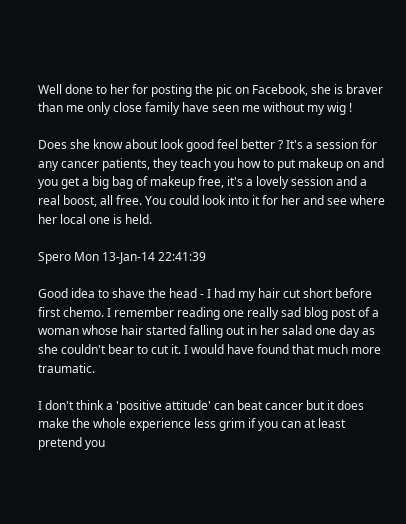Well done to her for posting the pic on Facebook, she is braver than me only close family have seen me without my wig !

Does she know about look good feel better ? It's a session for any cancer patients, they teach you how to put makeup on and you get a big bag of makeup free, it's a lovely session and a real boost, all free. You could look into it for her and see where her local one is held.

Spero Mon 13-Jan-14 22:41:39

Good idea to shave the head - I had my hair cut short before first chemo. I remember reading one really sad blog post of a woman whose hair started falling out in her salad one day as she couldn't bear to cut it. I would have found that much more traumatic.

I don't think a 'positive attitude' can beat cancer but it does make the whole experience less grim if you can at least pretend you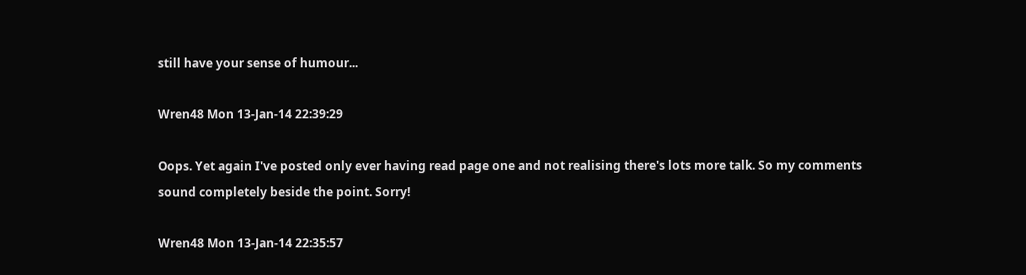still have your sense of humour...

Wren48 Mon 13-Jan-14 22:39:29

Oops. Yet again I've posted only ever having read page one and not realising there's lots more talk. So my comments sound completely beside the point. Sorry!

Wren48 Mon 13-Jan-14 22:35:57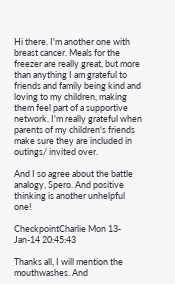Hi there. I'm another one with breast cancer. Meals for the freezer are really great, but more than anything I am grateful to friends and family being kind and loving to my children, making them feel part of a supportive network. I'm really grateful when parents of my children's friends make sure they are included in outings/ invited over.

And I so agree about the battle analogy, Spero. And positive thinking is another unhelpful one!

CheckpointCharlie Mon 13-Jan-14 20:45:43

Thanks all, I will mention the mouthwashes. And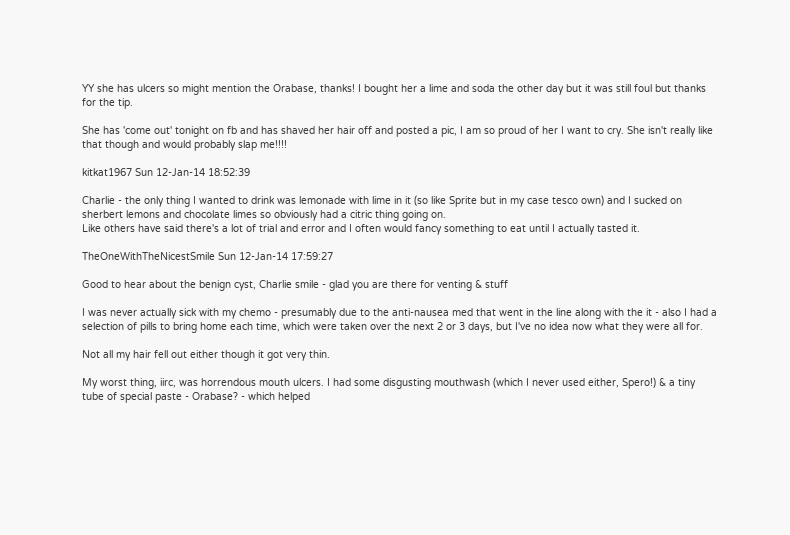YY she has ulcers so might mention the Orabase, thanks! I bought her a lime and soda the other day but it was still foul but thanks for the tip.

She has 'come out' tonight on fb and has shaved her hair off and posted a pic, I am so proud of her I want to cry. She isn't really like that though and would probably slap me!!!!

kitkat1967 Sun 12-Jan-14 18:52:39

Charlie - the only thing I wanted to drink was lemonade with lime in it (so like Sprite but in my case tesco own) and I sucked on sherbert lemons and chocolate limes so obviously had a citric thing going on.
Like others have said there's a lot of trial and error and I often would fancy something to eat until I actually tasted it.

TheOneWithTheNicestSmile Sun 12-Jan-14 17:59:27

Good to hear about the benign cyst, Charlie smile - glad you are there for venting & stuff

I was never actually sick with my chemo - presumably due to the anti-nausea med that went in the line along with the it - also I had a selection of pills to bring home each time, which were taken over the next 2 or 3 days, but I've no idea now what they were all for.

Not all my hair fell out either though it got very thin.

My worst thing, iirc, was horrendous mouth ulcers. I had some disgusting mouthwash (which I never used either, Spero!) & a tiny tube of special paste - Orabase? - which helped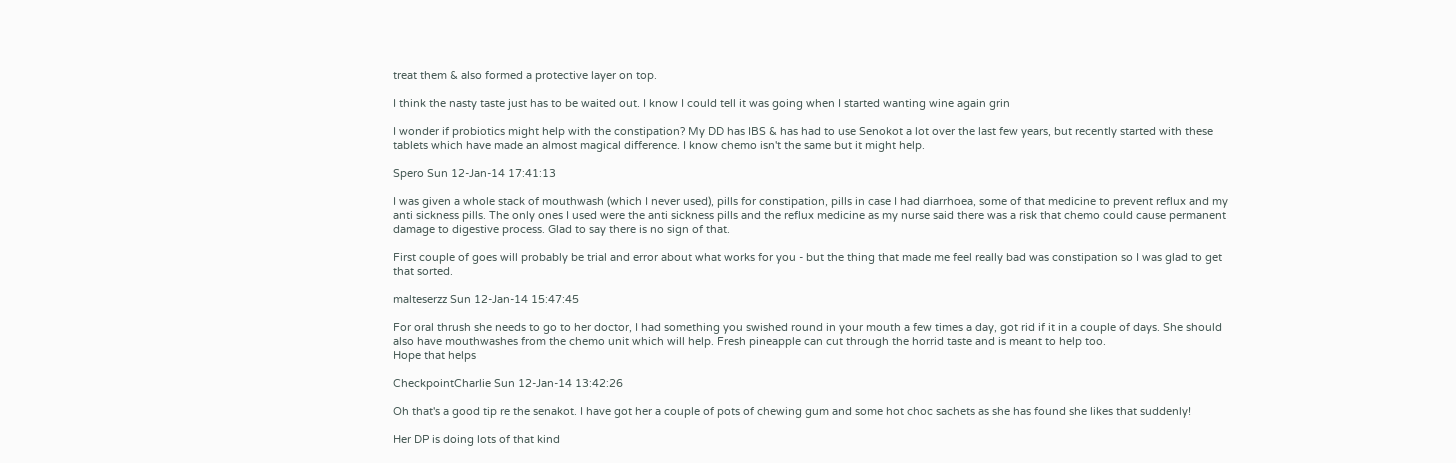treat them & also formed a protective layer on top.

I think the nasty taste just has to be waited out. I know I could tell it was going when I started wanting wine again grin

I wonder if probiotics might help with the constipation? My DD has IBS & has had to use Senokot a lot over the last few years, but recently started with these tablets which have made an almost magical difference. I know chemo isn't the same but it might help.

Spero Sun 12-Jan-14 17:41:13

I was given a whole stack of mouthwash (which I never used), pills for constipation, pills in case I had diarrhoea, some of that medicine to prevent reflux and my anti sickness pills. The only ones I used were the anti sickness pills and the reflux medicine as my nurse said there was a risk that chemo could cause permanent damage to digestive process. Glad to say there is no sign of that.

First couple of goes will probably be trial and error about what works for you - but the thing that made me feel really bad was constipation so I was glad to get that sorted.

malteserzz Sun 12-Jan-14 15:47:45

For oral thrush she needs to go to her doctor, I had something you swished round in your mouth a few times a day, got rid if it in a couple of days. She should also have mouthwashes from the chemo unit which will help. Fresh pineapple can cut through the horrid taste and is meant to help too.
Hope that helps

CheckpointCharlie Sun 12-Jan-14 13:42:26

Oh that's a good tip re the senakot. I have got her a couple of pots of chewing gum and some hot choc sachets as she has found she likes that suddenly!

Her DP is doing lots of that kind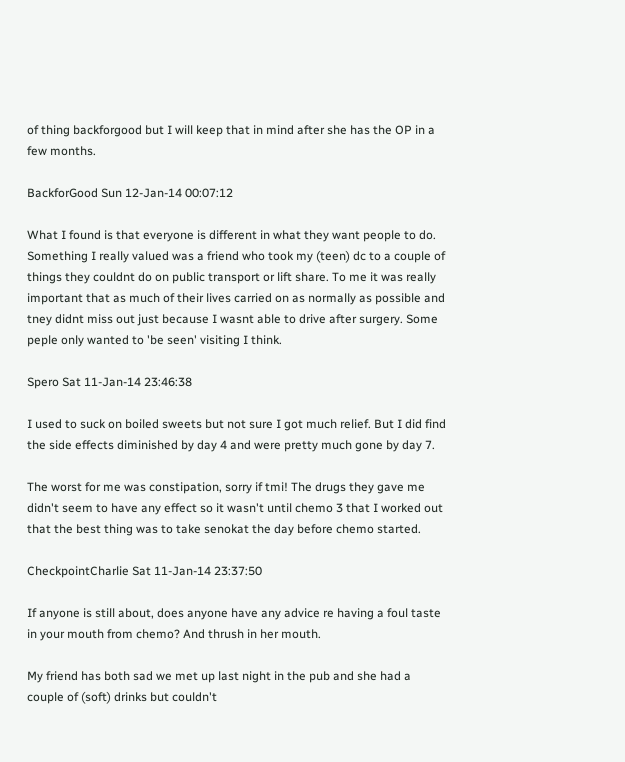of thing backforgood but I will keep that in mind after she has the OP in a few months.

BackforGood Sun 12-Jan-14 00:07:12

What I found is that everyone is different in what they want people to do.
Something I really valued was a friend who took my (teen) dc to a couple of things they couldnt do on public transport or lift share. To me it was really important that as much of their lives carried on as normally as possible and tney didnt miss out just because I wasnt able to drive after surgery. Some peple only wanted to 'be seen' visiting I think.

Spero Sat 11-Jan-14 23:46:38

I used to suck on boiled sweets but not sure I got much relief. But I did find the side effects diminished by day 4 and were pretty much gone by day 7.

The worst for me was constipation, sorry if tmi! The drugs they gave me didn't seem to have any effect so it wasn't until chemo 3 that I worked out that the best thing was to take senokat the day before chemo started.

CheckpointCharlie Sat 11-Jan-14 23:37:50

If anyone is still about, does anyone have any advice re having a foul taste in your mouth from chemo? And thrush in her mouth.

My friend has both sad we met up last night in the pub and she had a couple of (soft) drinks but couldn't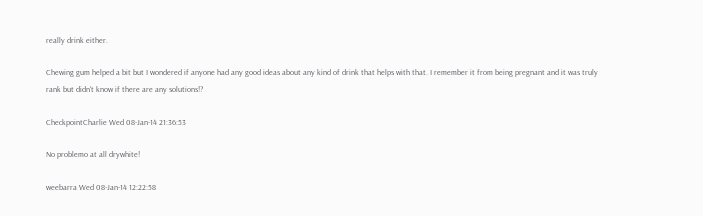really drink either.

Chewing gum helped a bit but I wondered if anyone had any good ideas about any kind of drink that helps with that. I remember it from being pregnant and it was truly rank but didn't know if there are any solutions!?

CheckpointCharlie Wed 08-Jan-14 21:36:53

No problemo at all drywhite!

weebarra Wed 08-Jan-14 12:22:58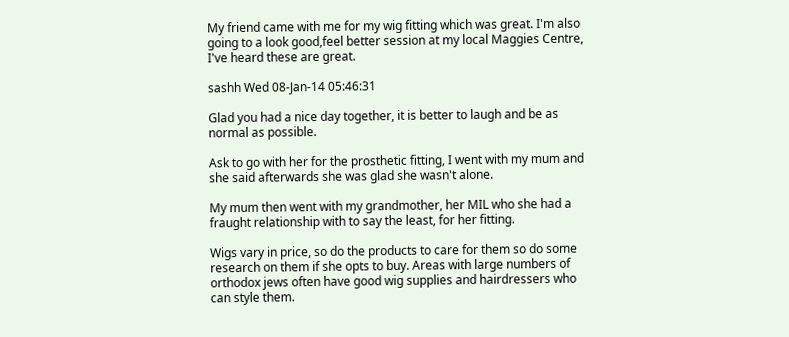My friend came with me for my wig fitting which was great. I'm also going to a look good,feel better session at my local Maggies Centre, I've heard these are great.

sashh Wed 08-Jan-14 05:46:31

Glad you had a nice day together, it is better to laugh and be as normal as possible.

Ask to go with her for the prosthetic fitting, I went with my mum and she said afterwards she was glad she wasn't alone.

My mum then went with my grandmother, her MIL who she had a fraught relationship with to say the least, for her fitting.

Wigs vary in price, so do the products to care for them so do some research on them if she opts to buy. Areas with large numbers of orthodox jews often have good wig supplies and hairdressers who can style them.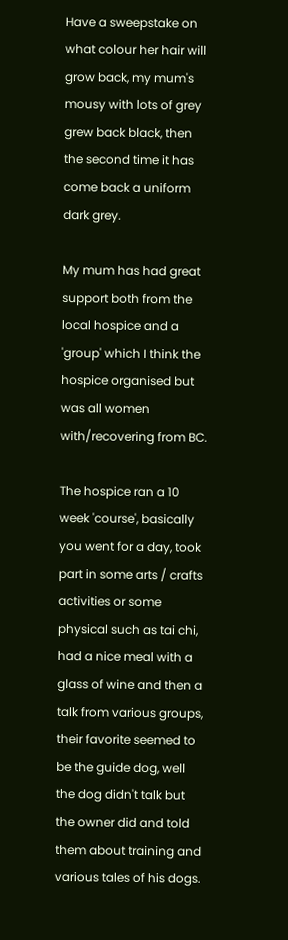Have a sweepstake on what colour her hair will grow back, my mum's mousy with lots of grey grew back black, then the second time it has come back a uniform dark grey.

My mum has had great support both from the local hospice and a 'group' which I think the hospice organised but was all women with/recovering from BC.

The hospice ran a 10 week 'course', basically you went for a day, took part in some arts / crafts activities or some physical such as tai chi, had a nice meal with a glass of wine and then a talk from various groups, their favorite seemed to be the guide dog, well the dog didn't talk but the owner did and told them about training and various tales of his dogs.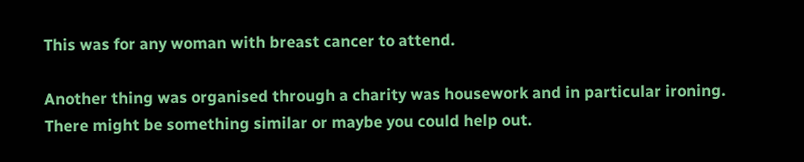This was for any woman with breast cancer to attend.

Another thing was organised through a charity was housework and in particular ironing. There might be something similar or maybe you could help out.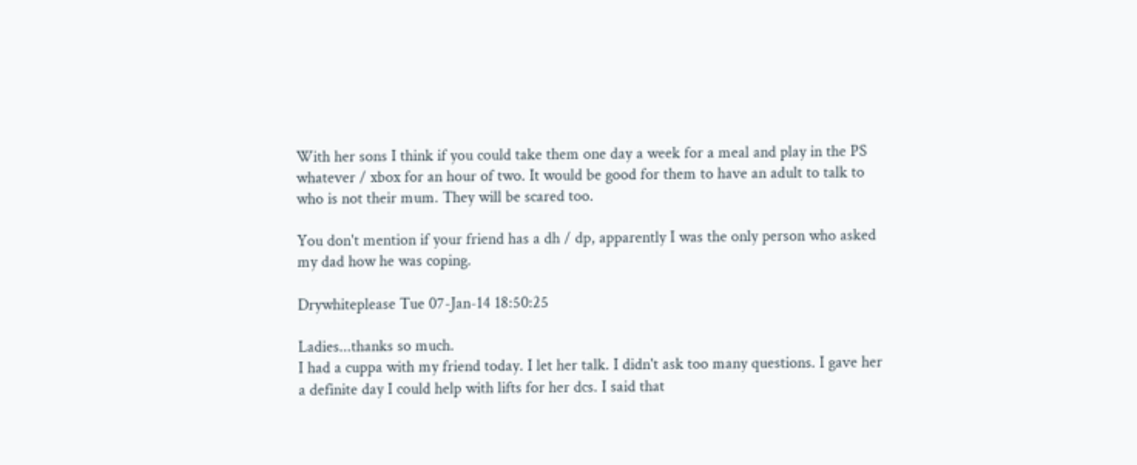With her sons I think if you could take them one day a week for a meal and play in the PS whatever / xbox for an hour of two. It would be good for them to have an adult to talk to who is not their mum. They will be scared too.

You don't mention if your friend has a dh / dp, apparently I was the only person who asked my dad how he was coping.

Drywhiteplease Tue 07-Jan-14 18:50:25

Ladies...thanks so much.
I had a cuppa with my friend today. I let her talk. I didn't ask too many questions. I gave her a definite day I could help with lifts for her dcs. I said that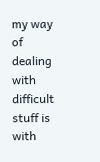my way of dealing with difficult stuff is with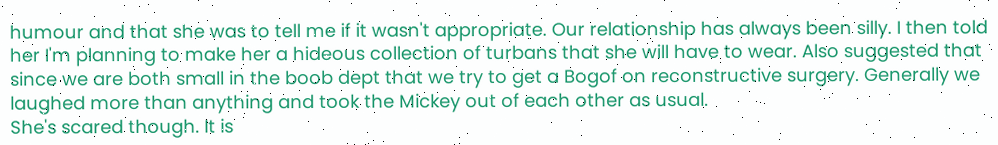humour and that she was to tell me if it wasn't appropriate. Our relationship has always been silly. I then told her I'm planning to make her a hideous collection of turbans that she will have to wear. Also suggested that since we are both small in the boob dept that we try to get a Bogof on reconstructive surgery. Generally we laughed more than anything and took the Mickey out of each other as usual.
She's scared though. It is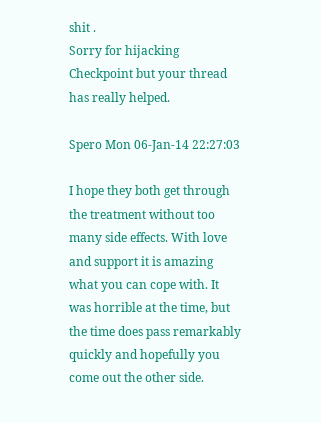shit .
Sorry for hijacking Checkpoint but your thread has really helped.

Spero Mon 06-Jan-14 22:27:03

I hope they both get through the treatment without too many side effects. With love and support it is amazing what you can cope with. It was horrible at the time, but the time does pass remarkably quickly and hopefully you come out the other side.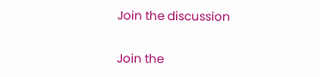Join the discussion

Join the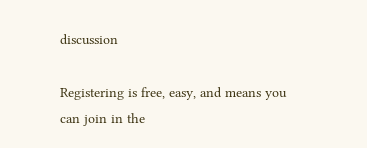discussion

Registering is free, easy, and means you can join in the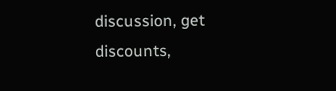discussion, get discounts,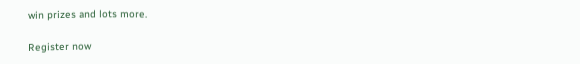win prizes and lots more.

Register now